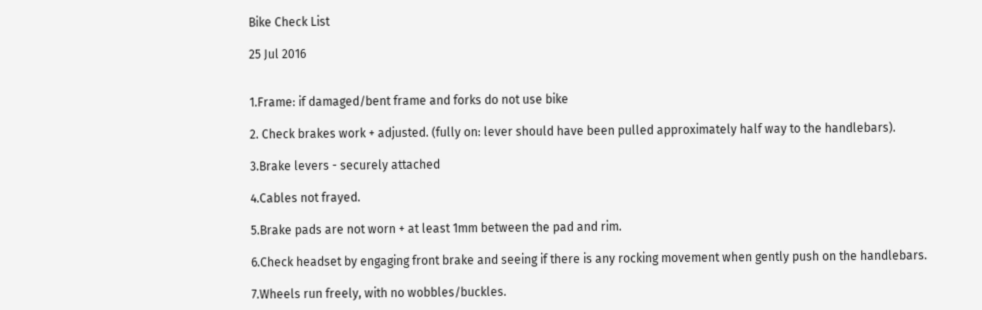Bike Check List

25 Jul 2016


1.Frame: if damaged/bent frame and forks do not use bike

2. Check brakes work + adjusted. (fully on: lever should have been pulled approximately half way to the handlebars).

3.Brake levers - securely attached

4.Cables not frayed.

5.Brake pads are not worn + at least 1mm between the pad and rim.

6.Check headset by engaging front brake and seeing if there is any rocking movement when gently push on the handlebars.

7.Wheels run freely, with no wobbles/buckles.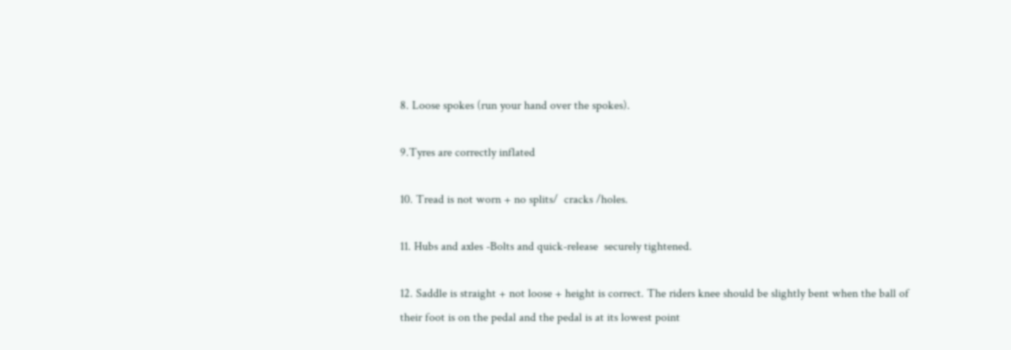8. Loose spokes (run your hand over the spokes).

9.Tyres are correctly inflated

10. Tread is not worn + no splits/  cracks /holes.

11. Hubs and axles -Bolts and quick-release  securely tightened.

12. Saddle is straight + not loose + height is correct. The riders knee should be slightly bent when the ball of their foot is on the pedal and the pedal is at its lowest point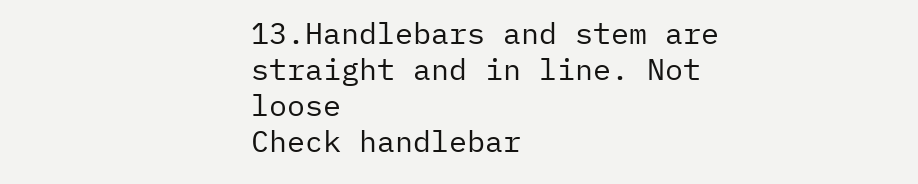13.Handlebars and stem are straight and in line. Not loose
Check handlebar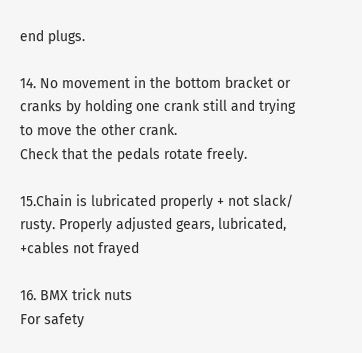end plugs.

14. No movement in the bottom bracket or cranks by holding one crank still and trying to move the other crank.
Check that the pedals rotate freely.

15.Chain is lubricated properly + not slack/ rusty. Properly adjusted gears, lubricated, +cables not frayed

16. BMX trick nuts
For safety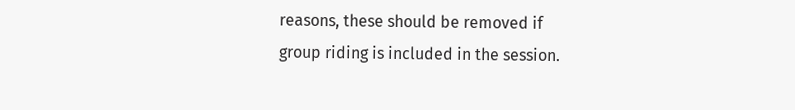reasons, these should be removed if
group riding is included in the session.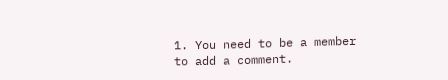1. You need to be a member to add a comment.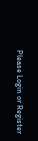Please Login or Register